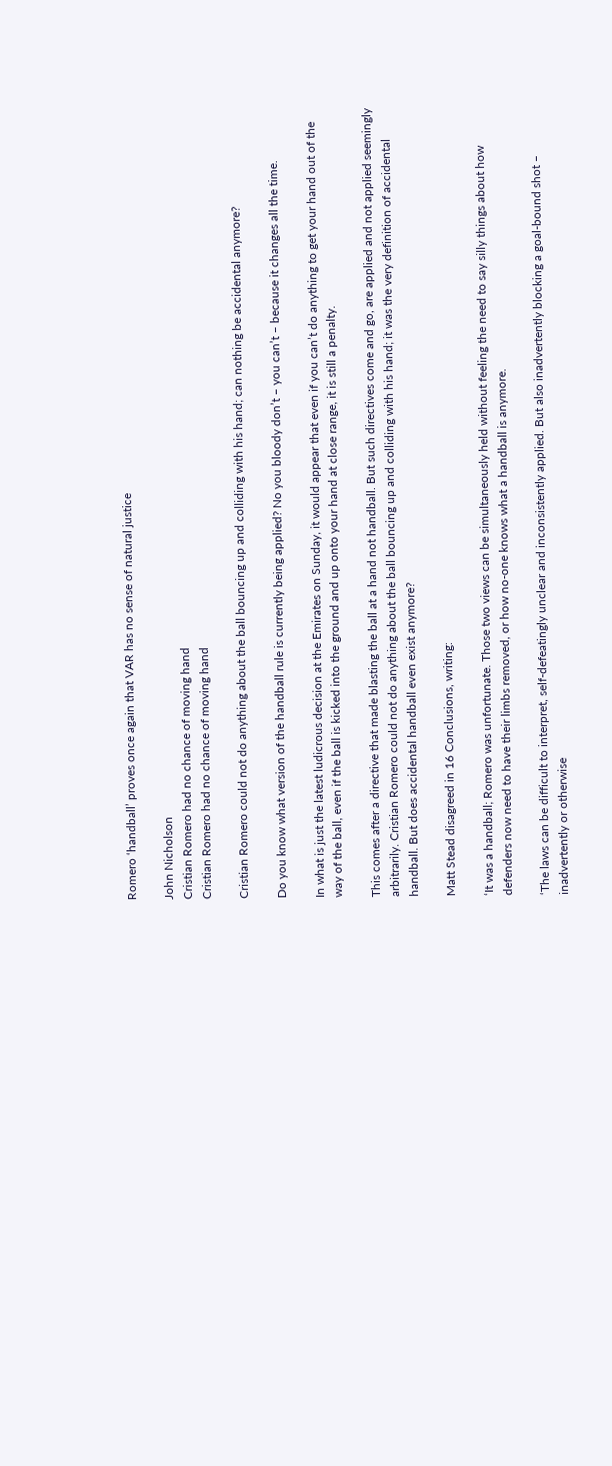Romero ‘handball’ proves once again that VAR has no sense of natural justice

John Nicholson
Cristian Romero had no chance of moving hand
Cristian Romero had no chance of moving hand

Cristian Romero could not do anything about the ball bouncing up and colliding with his hand; can nothing be accidental anymore?

Do you know what version of the handball rule is currently being applied? No you bloody don’t – you can’t – because it changes all the time.

In what is just the latest ludicrous decision at the Emirates on Sunday, it would appear that even if you can’t do anything to get your hand out of the way of the ball, even if the ball is kicked into the ground and up onto your hand at close range, it is still a penalty.

This comes after a directive that made blasting the ball at a hand not handball. But such directives come and go, are applied and not applied seemingly arbitrarily. Cristian Romero could not do anything about the ball bouncing up and colliding with his hand; it was the very definition of accidental handball. But does accidental handball even exist anymore?

Matt Stead disagreed in 16 Conclusions, writing:

‘It was a handball; Romero was unfortunate. Those two views can be simultaneously held without feeling the need to say silly things about how defenders now need to have their limbs removed, or how no-one knows what a handball is anymore.

‘The laws can be difficult to interpret, self-defeatingly unclear and inconsistently applied. But also inadvertently blocking a goal-bound shot – inadvertently or otherwise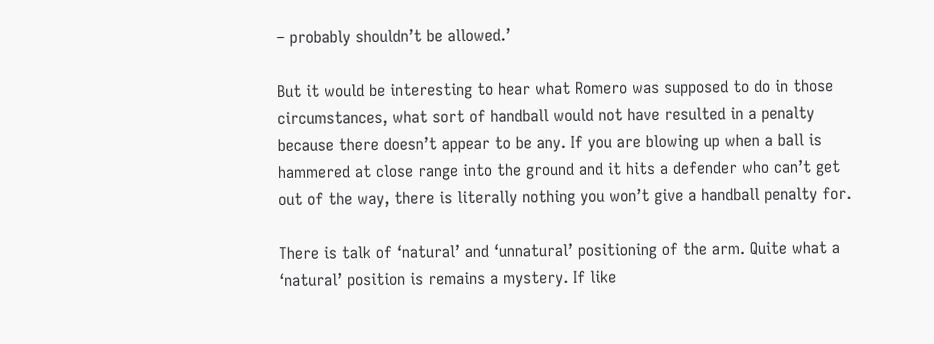– probably shouldn’t be allowed.’

But it would be interesting to hear what Romero was supposed to do in those circumstances, what sort of handball would not have resulted in a penalty because there doesn’t appear to be any. If you are blowing up when a ball is hammered at close range into the ground and it hits a defender who can’t get out of the way, there is literally nothing you won’t give a handball penalty for.

There is talk of ‘natural’ and ‘unnatural’ positioning of the arm. Quite what a ‘natural’ position is remains a mystery. If like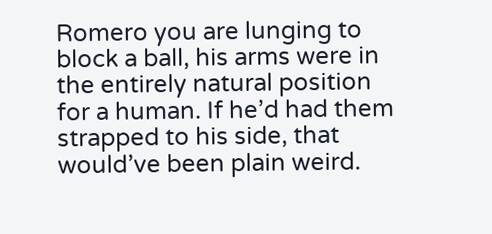Romero you are lunging to block a ball, his arms were in the entirely natural position for a human. If he’d had them strapped to his side, that would’ve been plain weird.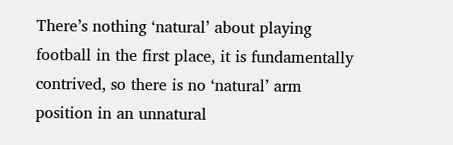There’s nothing ‘natural’ about playing football in the first place, it is fundamentally contrived, so there is no ‘natural’ arm position in an unnatural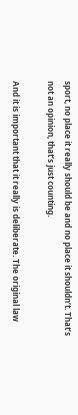sport, no place it really should be and no place it shouldn’t. That’s not an opinion, that’s just counting.

And it is important that it really is deliberate. The original law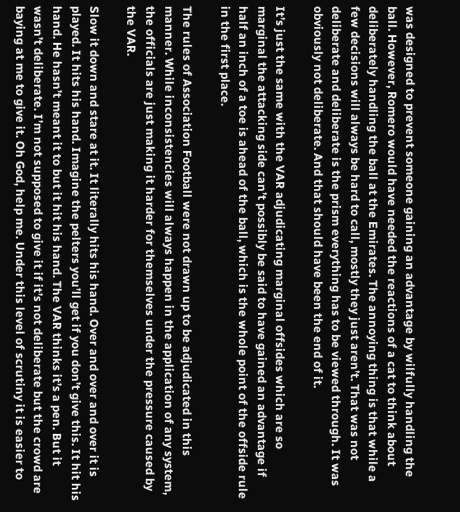was designed to prevent someone gaining an advantage by wilfully handling the ball. However, Romero would have needed the reactions of a cat to think about deliberately handling the ball at the Emirates. The annoying thing is that while a few decisions will always be hard to call, mostly they just aren’t. That was not deliberate and deliberate is the prism everything has to be viewed through. It was obviously not deliberate. And that should have been the end of it.

It’s just the same with the VAR adjudicating marginal offsides which are so marginal the attacking side can’t possibly be said to have gained an advantage if half an inch of a toe is ahead of the ball, which is the whole point of the offside rule in the first place.

The rules of Association Football were not drawn up to be adjudicated in this manner. While inconsistencies will always happen in the application of any system, the officials are just making it harder for themselves under the pressure caused by the VAR.

Slow it down and stare at it. It literally hits his hand. Over and over and over it is played. It hits his hand. Imagine the pelters you’ll get if you don’t give this. It hit his hand. He hasn’t meant it to but it hit his hand. The VAR thinks it’s a pen. But it wasn’t deliberate. I’m not supposed to give it if it’s not deliberate but the crowd are baying at me to give it. Oh God, help me. Under this level of scrutiny it is easier to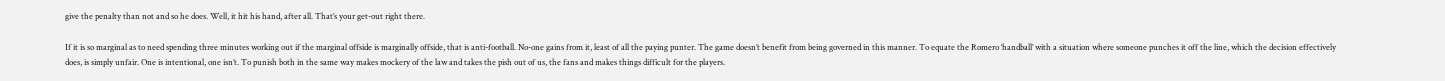give the penalty than not and so he does. Well, it hit his hand, after all. That’s your get-out right there.

If it is so marginal as to need spending three minutes working out if the marginal offside is marginally offside, that is anti-football. No-one gains from it, least of all the paying punter. The game doesn’t benefit from being governed in this manner. To equate the Romero ‘handball’ with a situation where someone punches it off the line, which the decision effectively does, is simply unfair. One is intentional, one isn’t. To punish both in the same way makes mockery of the law and takes the pish out of us, the fans and makes things difficult for the players.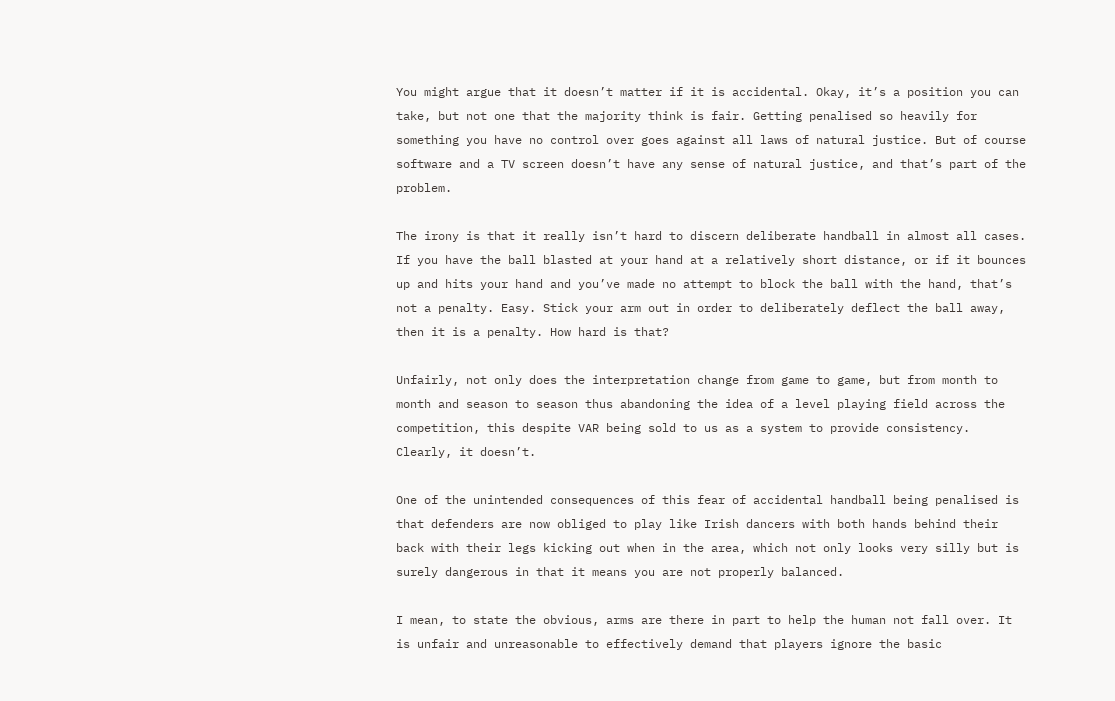You might argue that it doesn’t matter if it is accidental. Okay, it’s a position you can take, but not one that the majority think is fair. Getting penalised so heavily for something you have no control over goes against all laws of natural justice. But of course software and a TV screen doesn’t have any sense of natural justice, and that’s part of the problem.

The irony is that it really isn’t hard to discern deliberate handball in almost all cases. If you have the ball blasted at your hand at a relatively short distance, or if it bounces up and hits your hand and you’ve made no attempt to block the ball with the hand, that’s not a penalty. Easy. Stick your arm out in order to deliberately deflect the ball away, then it is a penalty. How hard is that?

Unfairly, not only does the interpretation change from game to game, but from month to month and season to season thus abandoning the idea of a level playing field across the competition, this despite VAR being sold to us as a system to provide consistency. Clearly, it doesn’t.

One of the unintended consequences of this fear of accidental handball being penalised is that defenders are now obliged to play like Irish dancers with both hands behind their back with their legs kicking out when in the area, which not only looks very silly but is surely dangerous in that it means you are not properly balanced.

I mean, to state the obvious, arms are there in part to help the human not fall over. It is unfair and unreasonable to effectively demand that players ignore the basic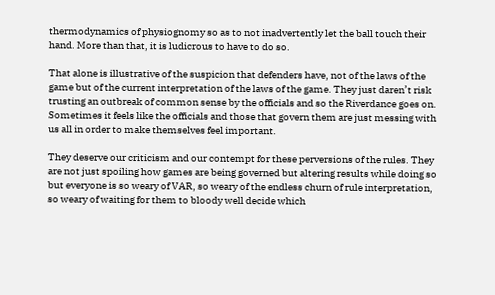thermodynamics of physiognomy so as to not inadvertently let the ball touch their hand. More than that, it is ludicrous to have to do so.

That alone is illustrative of the suspicion that defenders have, not of the laws of the game but of the current interpretation of the laws of the game. They just daren’t risk trusting an outbreak of common sense by the officials and so the Riverdance goes on. Sometimes it feels like the officials and those that govern them are just messing with us all in order to make themselves feel important.

They deserve our criticism and our contempt for these perversions of the rules. They are not just spoiling how games are being governed but altering results while doing so but everyone is so weary of VAR, so weary of the endless churn of rule interpretation, so weary of waiting for them to bloody well decide which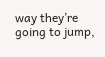way they’re going to jump,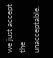we just accept the unacceptable.